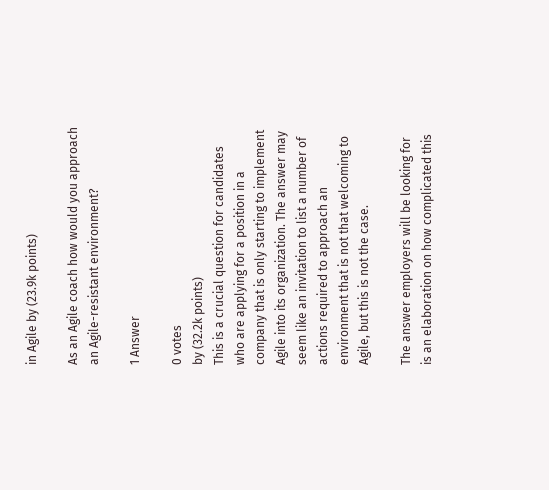in Agile by (23.9k points)

As an Agile coach how would you approach an Agile-resistant environment?

1 Answer

0 votes
by (32.2k points)
This is a crucial question for candidates who are applying for a position in a company that is only starting to implement Agile into its organization. The answer may seem like an invitation to list a number of actions required to approach an environment that is not that welcoming to Agile, but this is not the case.

The answer employers will be looking for is an elaboration on how complicated this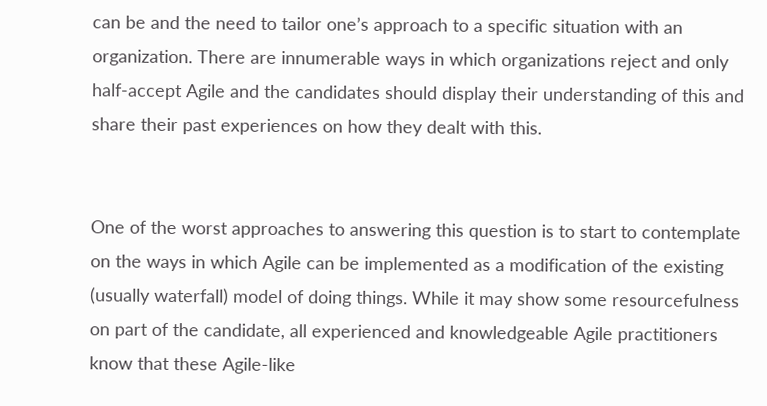can be and the need to tailor one’s approach to a specific situation with an organization. There are innumerable ways in which organizations reject and only half-accept Agile and the candidates should display their understanding of this and share their past experiences on how they dealt with this.


One of the worst approaches to answering this question is to start to contemplate on the ways in which Agile can be implemented as a modification of the existing (usually waterfall) model of doing things. While it may show some resourcefulness on part of the candidate, all experienced and knowledgeable Agile practitioners know that these Agile-like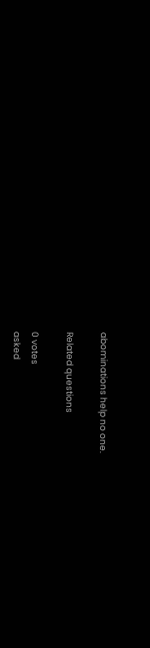abominations help no one.

Related questions

0 votes
asked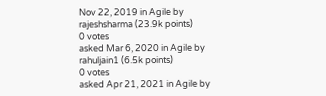Nov 22, 2019 in Agile by rajeshsharma (23.9k points)
0 votes
asked Mar 6, 2020 in Agile by rahuljain1 (6.5k points)
0 votes
asked Apr 21, 2021 in Agile by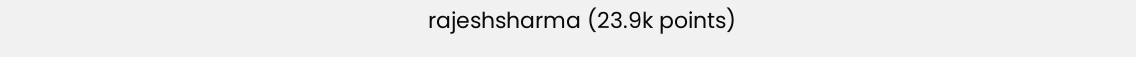rajeshsharma (23.9k points)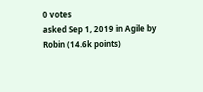0 votes
asked Sep 1, 2019 in Agile by Robin (14.6k points)